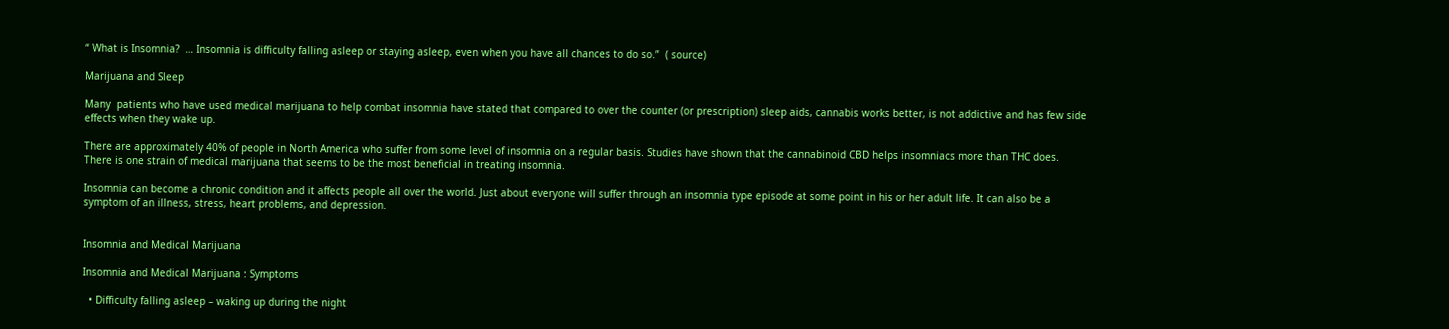“ What is Insomnia?  … Insomnia is difficulty falling asleep or staying asleep, even when you have all chances to do so.”  ( source)

Marijuana and Sleep

Many  patients who have used medical marijuana to help combat insomnia have stated that compared to over the counter (or prescription) sleep aids, cannabis works better, is not addictive and has few side effects when they wake up.

There are approximately 40% of people in North America who suffer from some level of insomnia on a regular basis. Studies have shown that the cannabinoid CBD helps insomniacs more than THC does. There is one strain of medical marijuana that seems to be the most beneficial in treating insomnia.

Insomnia can become a chronic condition and it affects people all over the world. Just about everyone will suffer through an insomnia type episode at some point in his or her adult life. It can also be a symptom of an illness, stress, heart problems, and depression.


Insomnia and Medical Marijuana

Insomnia and Medical Marijuana : Symptoms

  • Difficulty falling asleep – waking up during the night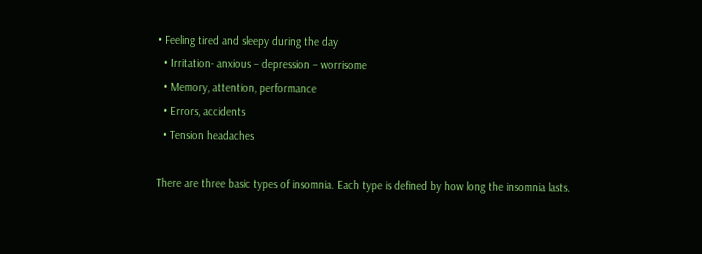• Feeling tired and sleepy during the day
  • Irritation- anxious – depression – worrisome
  • Memory, attention, performance
  • Errors, accidents
  • Tension headaches

There are three basic types of insomnia. Each type is defined by how long the insomnia lasts.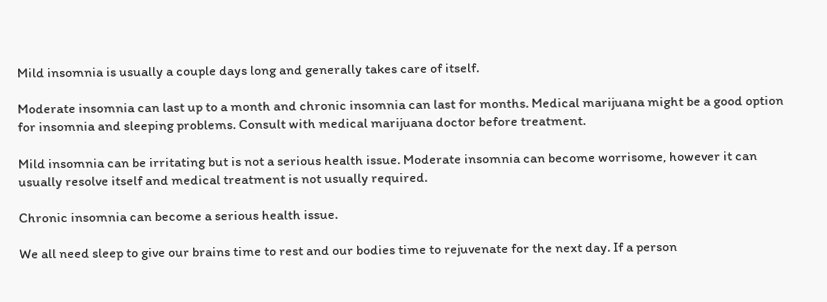Mild insomnia is usually a couple days long and generally takes care of itself.

Moderate insomnia can last up to a month and chronic insomnia can last for months. Medical marijuana might be a good option for insomnia and sleeping problems. Consult with medical marijuana doctor before treatment.

Mild insomnia can be irritating but is not a serious health issue. Moderate insomnia can become worrisome, however it can usually resolve itself and medical treatment is not usually required.

Chronic insomnia can become a serious health issue.

We all need sleep to give our brains time to rest and our bodies time to rejuvenate for the next day. If a person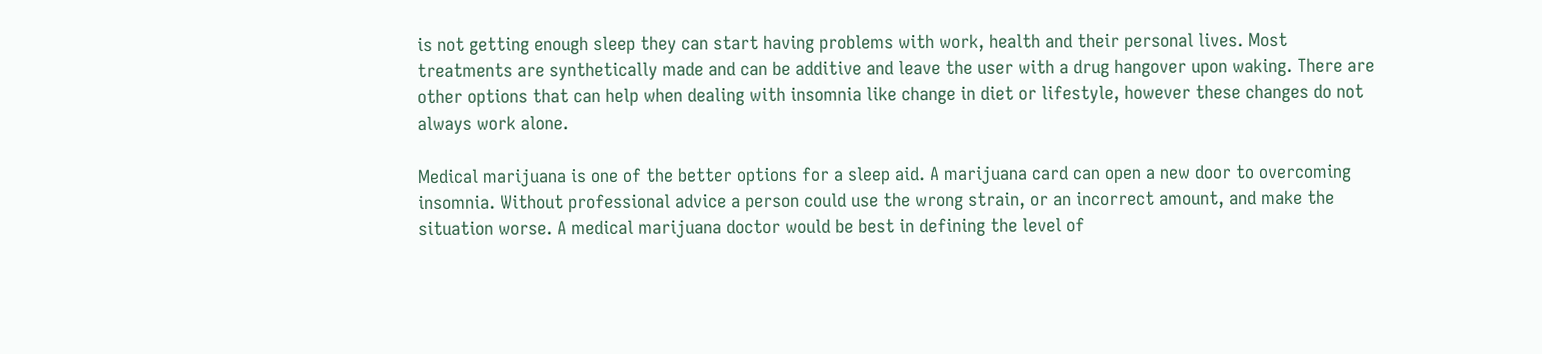is not getting enough sleep they can start having problems with work, health and their personal lives. Most treatments are synthetically made and can be additive and leave the user with a drug hangover upon waking. There are other options that can help when dealing with insomnia like change in diet or lifestyle, however these changes do not always work alone.

Medical marijuana is one of the better options for a sleep aid. A marijuana card can open a new door to overcoming insomnia. Without professional advice a person could use the wrong strain, or an incorrect amount, and make the situation worse. A medical marijuana doctor would be best in defining the level of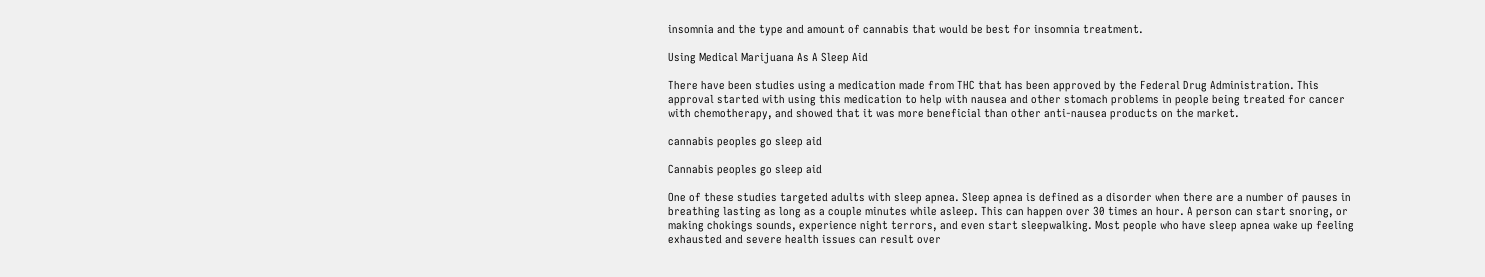insomnia and the type and amount of cannabis that would be best for insomnia treatment.

Using Medical Marijuana As A Sleep Aid

There have been studies using a medication made from THC that has been approved by the Federal Drug Administration. This approval started with using this medication to help with nausea and other stomach problems in people being treated for cancer with chemotherapy, and showed that it was more beneficial than other anti-nausea products on the market.

cannabis peoples go sleep aid

Cannabis peoples go sleep aid

One of these studies targeted adults with sleep apnea. Sleep apnea is defined as a disorder when there are a number of pauses in breathing lasting as long as a couple minutes while asleep. This can happen over 30 times an hour. A person can start snoring, or making chokings sounds, experience night terrors, and even start sleepwalking. Most people who have sleep apnea wake up feeling exhausted and severe health issues can result over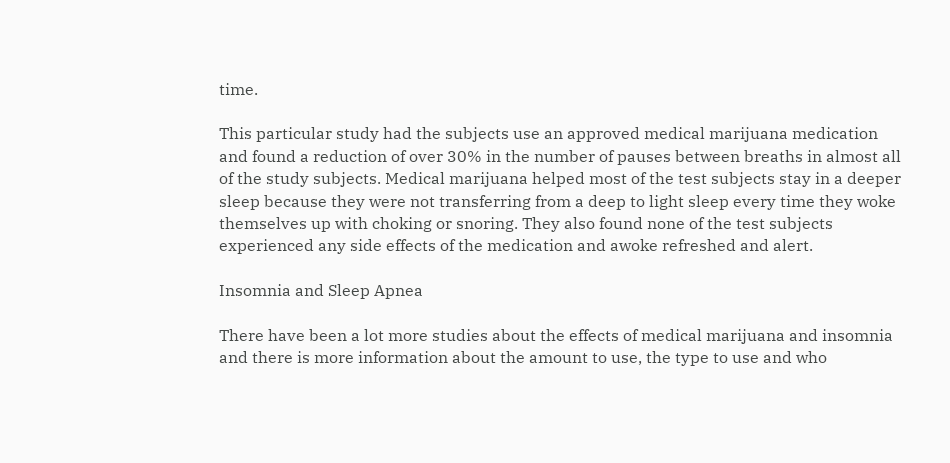time.

This particular study had the subjects use an approved medical marijuana medication and found a reduction of over 30% in the number of pauses between breaths in almost all of the study subjects. Medical marijuana helped most of the test subjects stay in a deeper sleep because they were not transferring from a deep to light sleep every time they woke themselves up with choking or snoring. They also found none of the test subjects experienced any side effects of the medication and awoke refreshed and alert.

Insomnia and Sleep Apnea

There have been a lot more studies about the effects of medical marijuana and insomnia and there is more information about the amount to use, the type to use and who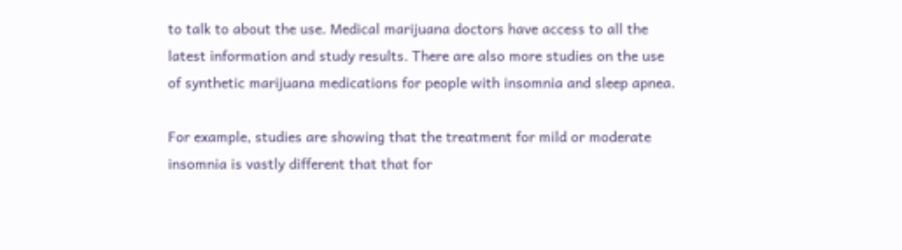to talk to about the use. Medical marijuana doctors have access to all the latest information and study results. There are also more studies on the use of synthetic marijuana medications for people with insomnia and sleep apnea.

For example, studies are showing that the treatment for mild or moderate insomnia is vastly different that that for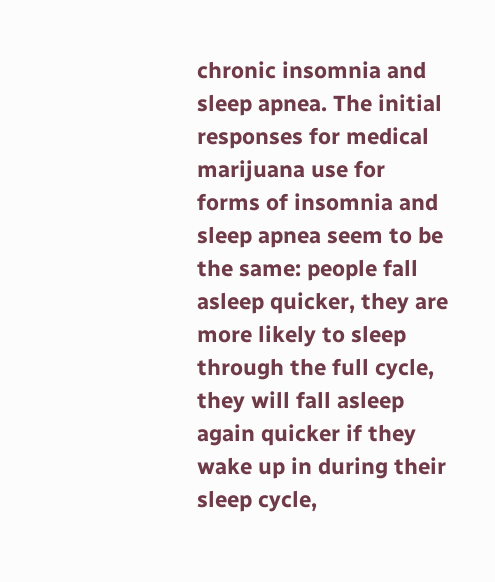chronic insomnia and sleep apnea. The initial responses for medical marijuana use for forms of insomnia and sleep apnea seem to be the same: people fall asleep quicker, they are more likely to sleep through the full cycle, they will fall asleep again quicker if they wake up in during their sleep cycle,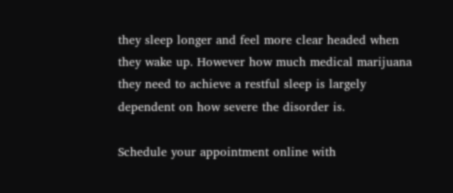they sleep longer and feel more clear headed when they wake up. However how much medical marijuana they need to achieve a restful sleep is largely dependent on how severe the disorder is.

Schedule your appointment online with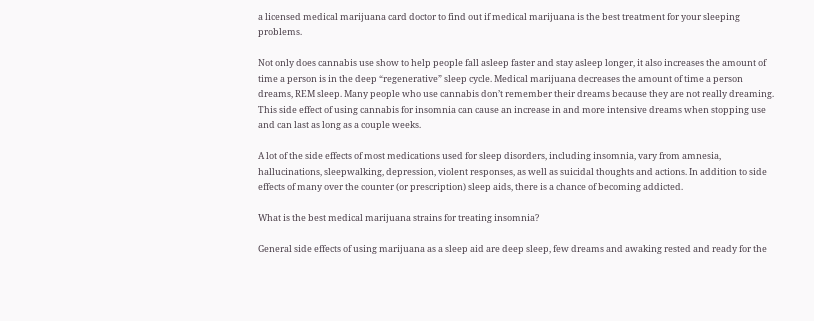a licensed medical marijuana card doctor to find out if medical marijuana is the best treatment for your sleeping problems.

Not only does cannabis use show to help people fall asleep faster and stay asleep longer, it also increases the amount of time a person is in the deep “regenerative” sleep cycle. Medical marijuana decreases the amount of time a person dreams, REM sleep. Many people who use cannabis don’t remember their dreams because they are not really dreaming. This side effect of using cannabis for insomnia can cause an increase in and more intensive dreams when stopping use and can last as long as a couple weeks.

A lot of the side effects of most medications used for sleep disorders, including insomnia, vary from amnesia, hallucinations, sleepwalking, depression, violent responses, as well as suicidal thoughts and actions. In addition to side effects of many over the counter (or prescription) sleep aids, there is a chance of becoming addicted.

What is the best medical marijuana strains for treating insomnia?

General side effects of using marijuana as a sleep aid are deep sleep, few dreams and awaking rested and ready for the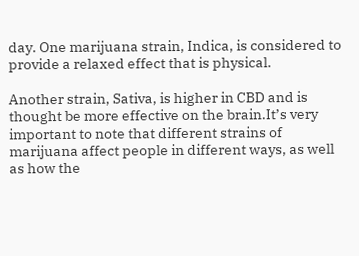day. One marijuana strain, Indica, is considered to provide a relaxed effect that is physical.

Another strain, Sativa, is higher in CBD and is thought be more effective on the brain.It’s very important to note that different strains of marijuana affect people in different ways, as well as how the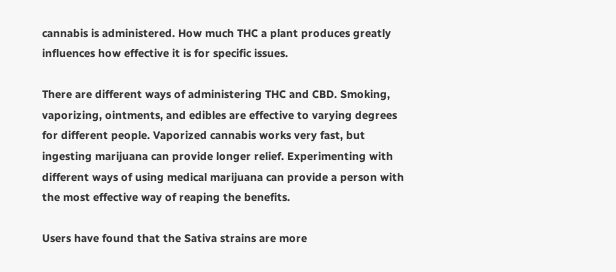cannabis is administered. How much THC a plant produces greatly influences how effective it is for specific issues.

There are different ways of administering THC and CBD. Smoking, vaporizing, ointments, and edibles are effective to varying degrees for different people. Vaporized cannabis works very fast, but ingesting marijuana can provide longer relief. Experimenting with different ways of using medical marijuana can provide a person with the most effective way of reaping the benefits.

Users have found that the Sativa strains are more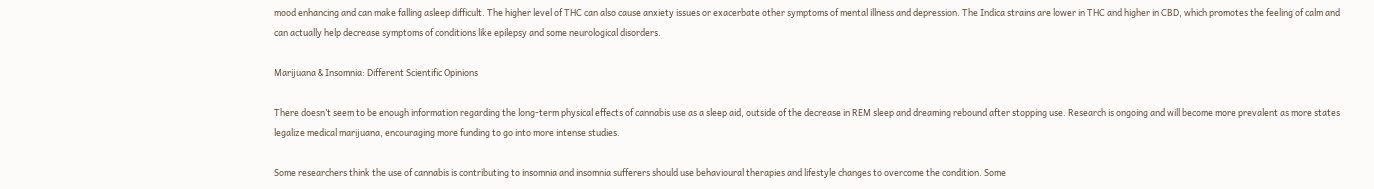mood enhancing and can make falling asleep difficult. The higher level of THC can also cause anxiety issues or exacerbate other symptoms of mental illness and depression. The Indica strains are lower in THC and higher in CBD, which promotes the feeling of calm and can actually help decrease symptoms of conditions like epilepsy and some neurological disorders.

Marijuana & Insomnia: Different Scientific Opinions

There doesn’t seem to be enough information regarding the long-term physical effects of cannabis use as a sleep aid, outside of the decrease in REM sleep and dreaming rebound after stopping use. Research is ongoing and will become more prevalent as more states legalize medical marijuana, encouraging more funding to go into more intense studies.

Some researchers think the use of cannabis is contributing to insomnia and insomnia sufferers should use behavioural therapies and lifestyle changes to overcome the condition. Some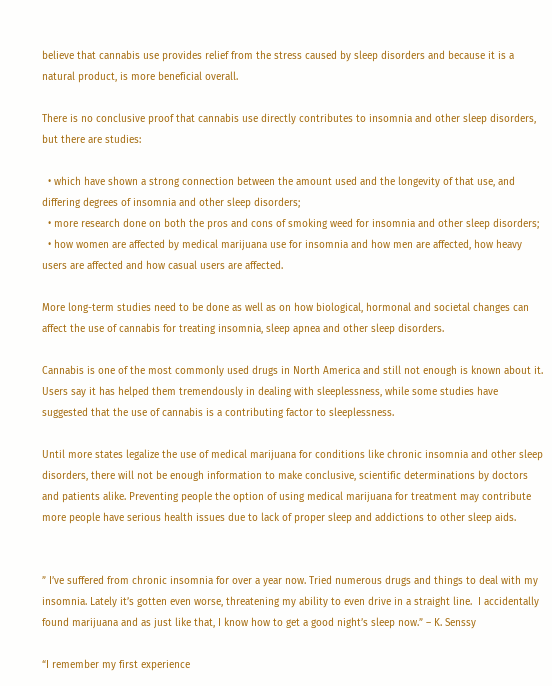believe that cannabis use provides relief from the stress caused by sleep disorders and because it is a natural product, is more beneficial overall.

There is no conclusive proof that cannabis use directly contributes to insomnia and other sleep disorders, but there are studies:

  • which have shown a strong connection between the amount used and the longevity of that use, and differing degrees of insomnia and other sleep disorders;
  • more research done on both the pros and cons of smoking weed for insomnia and other sleep disorders;
  • how women are affected by medical marijuana use for insomnia and how men are affected, how heavy users are affected and how casual users are affected.

More long-term studies need to be done as well as on how biological, hormonal and societal changes can affect the use of cannabis for treating insomnia, sleep apnea and other sleep disorders.

Cannabis is one of the most commonly used drugs in North America and still not enough is known about it. Users say it has helped them tremendously in dealing with sleeplessness, while some studies have suggested that the use of cannabis is a contributing factor to sleeplessness.

Until more states legalize the use of medical marijuana for conditions like chronic insomnia and other sleep disorders, there will not be enough information to make conclusive, scientific determinations by doctors and patients alike. Preventing people the option of using medical marijuana for treatment may contribute more people have serious health issues due to lack of proper sleep and addictions to other sleep aids.


” I’ve suffered from chronic insomnia for over a year now. Tried numerous drugs and things to deal with my insomnia. Lately it’s gotten even worse, threatening my ability to even drive in a straight line.  I accidentally found marijuana and as just like that, I know how to get a good night’s sleep now.” – K. Senssy

“I remember my first experience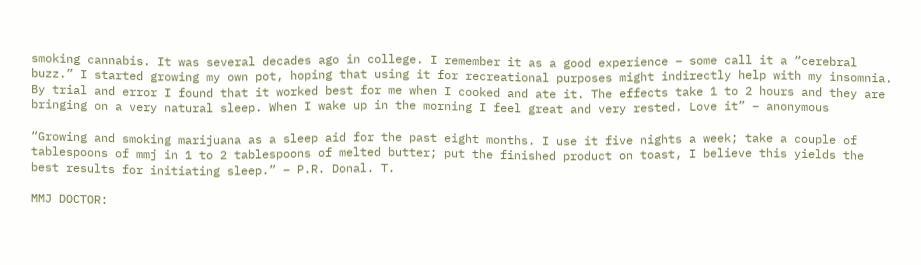smoking cannabis. It was several decades ago in college. I remember it as a good experience – some call it a “cerebral buzz.” I started growing my own pot, hoping that using it for recreational purposes might indirectly help with my insomnia. By trial and error I found that it worked best for me when I cooked and ate it. The effects take 1 to 2 hours and they are bringing on a very natural sleep. When I wake up in the morning I feel great and very rested. Love it” – anonymous

“Growing and smoking marijuana as a sleep aid for the past eight months. I use it five nights a week; take a couple of tablespoons of mmj in 1 to 2 tablespoons of melted butter; put the finished product on toast, I believe this yields the best results for initiating sleep.” – P.R. Donal. T.

MMJ DOCTOR: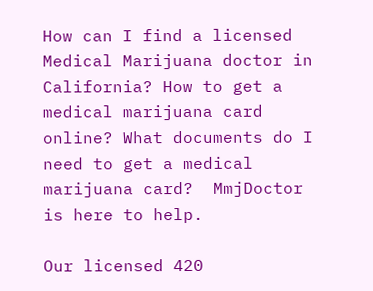How can I find a licensed Medical Marijuana doctor in California? How to get a medical marijuana card online? What documents do I need to get a medical marijuana card?  MmjDoctor is here to help.

Our licensed 420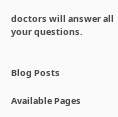doctors will answer all your questions.


Blog Posts

Available Pages